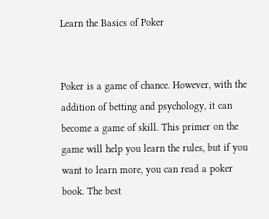Learn the Basics of Poker


Poker is a game of chance. However, with the addition of betting and psychology, it can become a game of skill. This primer on the game will help you learn the rules, but if you want to learn more, you can read a poker book. The best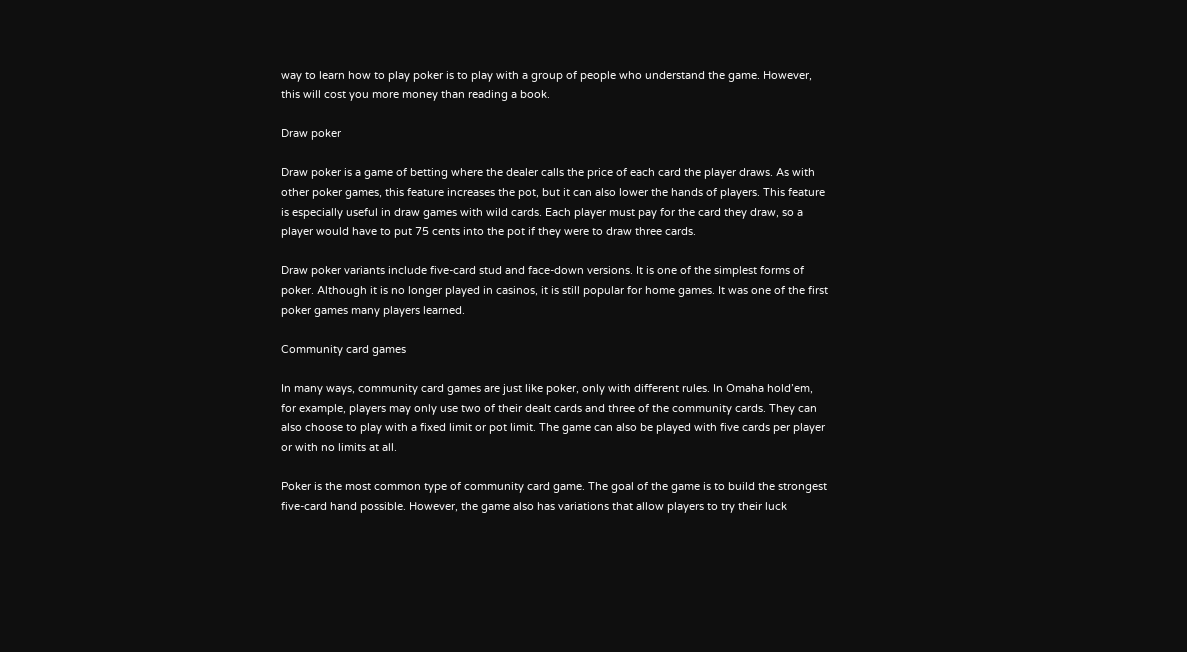way to learn how to play poker is to play with a group of people who understand the game. However, this will cost you more money than reading a book.

Draw poker

Draw poker is a game of betting where the dealer calls the price of each card the player draws. As with other poker games, this feature increases the pot, but it can also lower the hands of players. This feature is especially useful in draw games with wild cards. Each player must pay for the card they draw, so a player would have to put 75 cents into the pot if they were to draw three cards.

Draw poker variants include five-card stud and face-down versions. It is one of the simplest forms of poker. Although it is no longer played in casinos, it is still popular for home games. It was one of the first poker games many players learned.

Community card games

In many ways, community card games are just like poker, only with different rules. In Omaha hold’em, for example, players may only use two of their dealt cards and three of the community cards. They can also choose to play with a fixed limit or pot limit. The game can also be played with five cards per player or with no limits at all.

Poker is the most common type of community card game. The goal of the game is to build the strongest five-card hand possible. However, the game also has variations that allow players to try their luck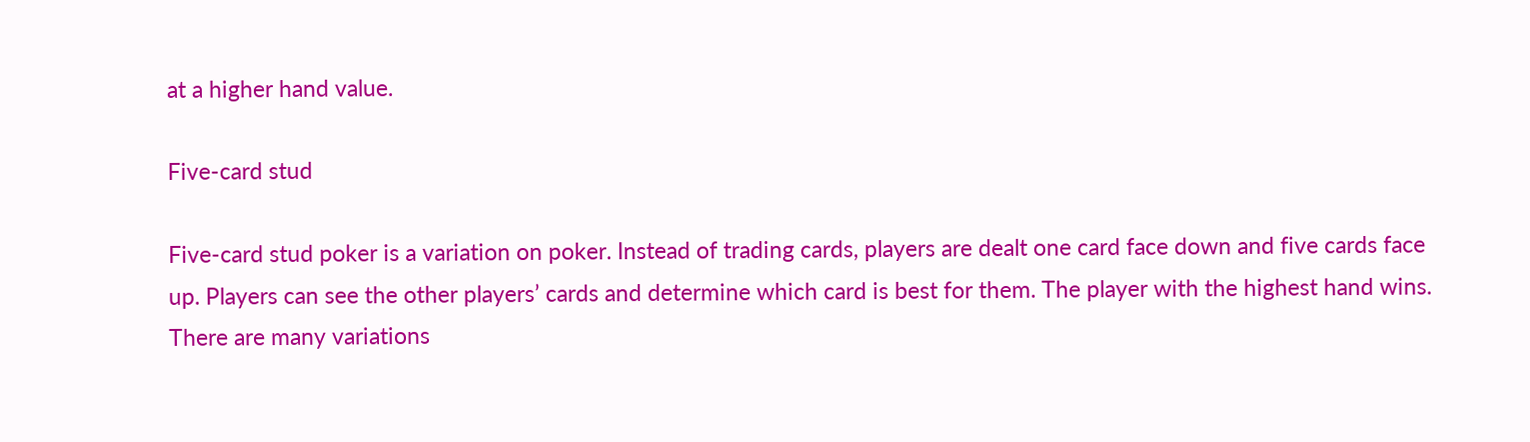at a higher hand value.

Five-card stud

Five-card stud poker is a variation on poker. Instead of trading cards, players are dealt one card face down and five cards face up. Players can see the other players’ cards and determine which card is best for them. The player with the highest hand wins. There are many variations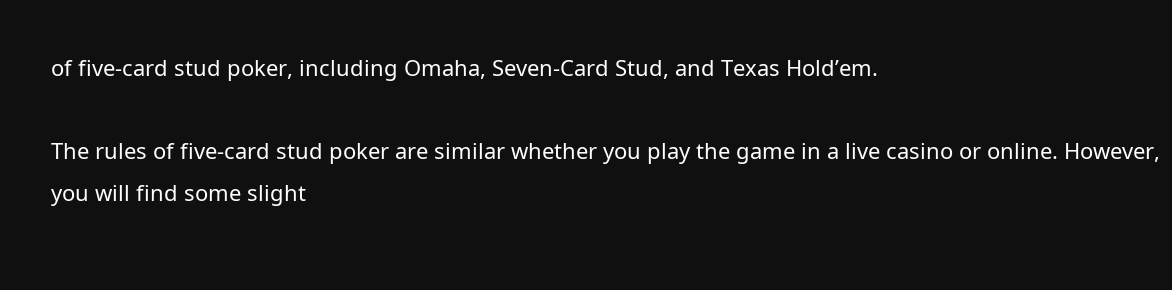of five-card stud poker, including Omaha, Seven-Card Stud, and Texas Hold’em.

The rules of five-card stud poker are similar whether you play the game in a live casino or online. However, you will find some slight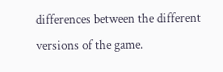differences between the different versions of the game.